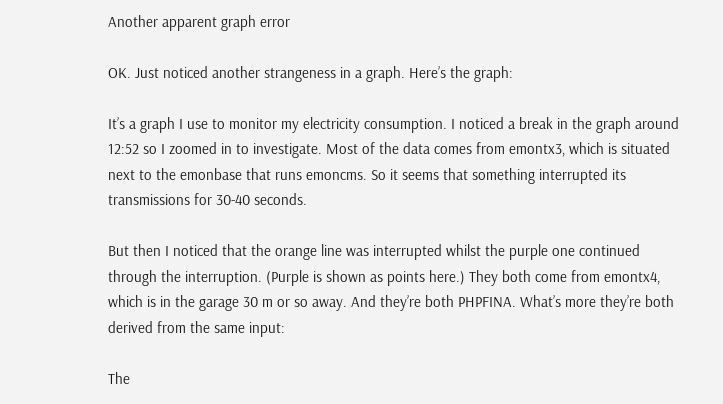Another apparent graph error

OK. Just noticed another strangeness in a graph. Here’s the graph:

It’s a graph I use to monitor my electricity consumption. I noticed a break in the graph around 12:52 so I zoomed in to investigate. Most of the data comes from emontx3, which is situated next to the emonbase that runs emoncms. So it seems that something interrupted its transmissions for 30-40 seconds.

But then I noticed that the orange line was interrupted whilst the purple one continued through the interruption. (Purple is shown as points here.) They both come from emontx4, which is in the garage 30 m or so away. And they’re both PHPFINA. What’s more they’re both derived from the same input:

The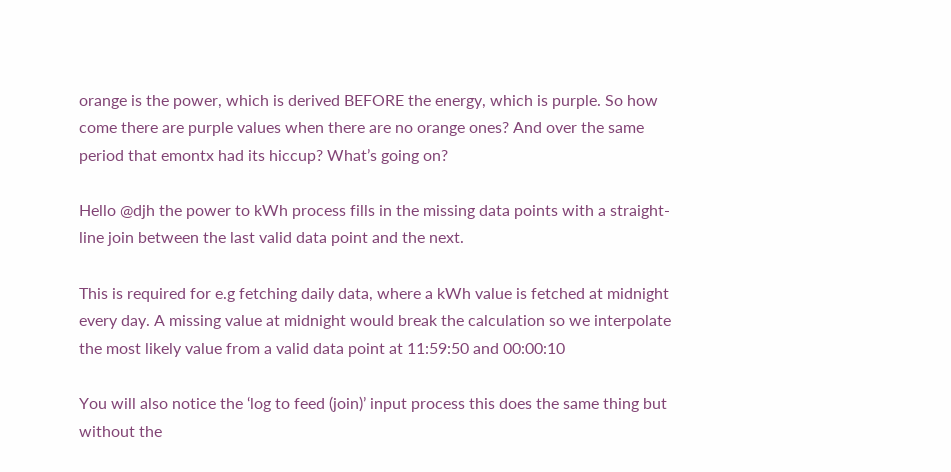orange is the power, which is derived BEFORE the energy, which is purple. So how come there are purple values when there are no orange ones? And over the same period that emontx had its hiccup? What’s going on?

Hello @djh the power to kWh process fills in the missing data points with a straight-line join between the last valid data point and the next.

This is required for e.g fetching daily data, where a kWh value is fetched at midnight every day. A missing value at midnight would break the calculation so we interpolate the most likely value from a valid data point at 11:59:50 and 00:00:10

You will also notice the ‘log to feed (join)’ input process this does the same thing but without the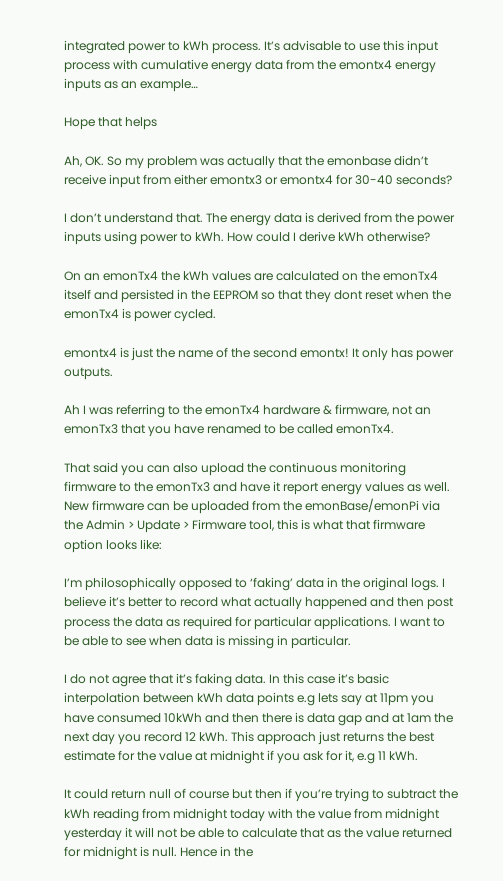integrated power to kWh process. It’s advisable to use this input process with cumulative energy data from the emontx4 energy inputs as an example…

Hope that helps

Ah, OK. So my problem was actually that the emonbase didn’t receive input from either emontx3 or emontx4 for 30-40 seconds?

I don’t understand that. The energy data is derived from the power inputs using power to kWh. How could I derive kWh otherwise?

On an emonTx4 the kWh values are calculated on the emonTx4 itself and persisted in the EEPROM so that they dont reset when the emonTx4 is power cycled.

emontx4 is just the name of the second emontx! It only has power outputs.

Ah I was referring to the emonTx4 hardware & firmware, not an emonTx3 that you have renamed to be called emonTx4.

That said you can also upload the continuous monitoring firmware to the emonTx3 and have it report energy values as well. New firmware can be uploaded from the emonBase/emonPi via the Admin > Update > Firmware tool, this is what that firmware option looks like:

I’m philosophically opposed to ‘faking’ data in the original logs. I believe it’s better to record what actually happened and then post process the data as required for particular applications. I want to be able to see when data is missing in particular.

I do not agree that it’s faking data. In this case it’s basic interpolation between kWh data points e.g lets say at 11pm you have consumed 10kWh and then there is data gap and at 1am the next day you record 12 kWh. This approach just returns the best estimate for the value at midnight if you ask for it, e.g 11 kWh.

It could return null of course but then if you’re trying to subtract the kWh reading from midnight today with the value from midnight yesterday it will not be able to calculate that as the value returned for midnight is null. Hence in the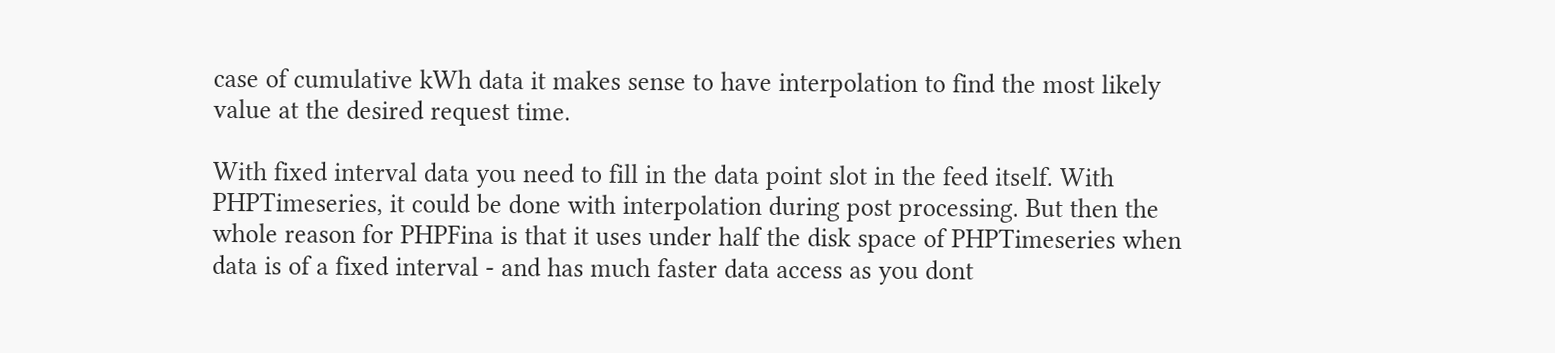case of cumulative kWh data it makes sense to have interpolation to find the most likely value at the desired request time.

With fixed interval data you need to fill in the data point slot in the feed itself. With PHPTimeseries, it could be done with interpolation during post processing. But then the whole reason for PHPFina is that it uses under half the disk space of PHPTimeseries when data is of a fixed interval - and has much faster data access as you dont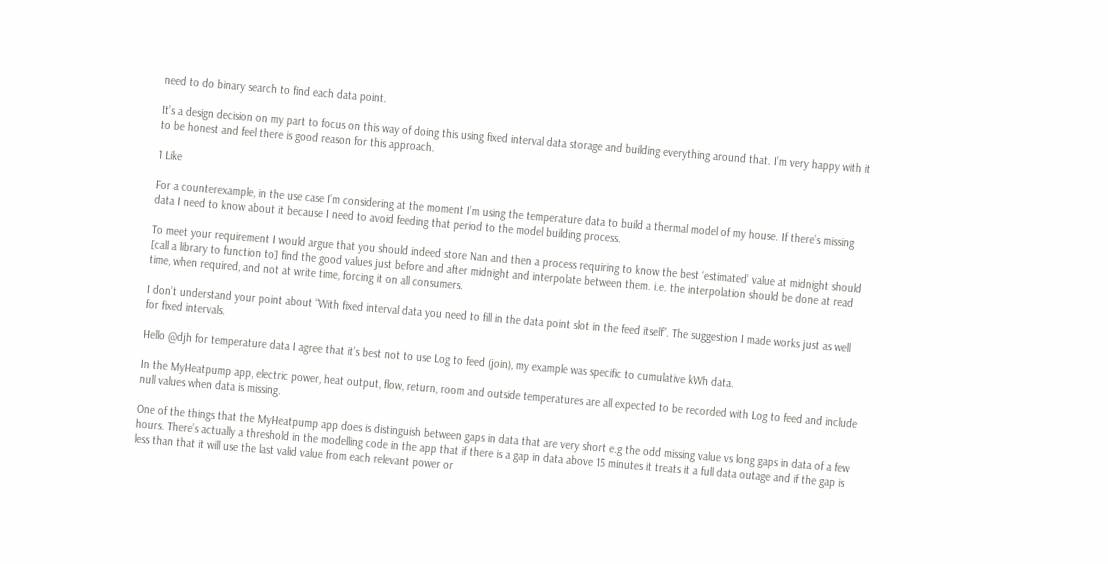need to do binary search to find each data point.

It’s a design decision on my part to focus on this way of doing this using fixed interval data storage and building everything around that. I’m very happy with it to be honest and feel there is good reason for this approach.

1 Like

For a counterexample, in the use case I’m considering at the moment I’m using the temperature data to build a thermal model of my house. If there’s missing data I need to know about it because I need to avoid feeding that period to the model building process.

To meet your requirement I would argue that you should indeed store Nan and then a process requiring to know the best ‘estimated’ value at midnight should [call a library to function to] find the good values just before and after midnight and interpolate between them. i.e. the interpolation should be done at read time, when required, and not at write time, forcing it on all consumers.

I don’t understand your point about “With fixed interval data you need to fill in the data point slot in the feed itself”. The suggestion I made works just as well for fixed intervals.

Hello @djh for temperature data I agree that it’s best not to use Log to feed (join), my example was specific to cumulative kWh data.

In the MyHeatpump app, electric power, heat output, flow, return, room and outside temperatures are all expected to be recorded with Log to feed and include null values when data is missing.

One of the things that the MyHeatpump app does is distinguish between gaps in data that are very short e.g the odd missing value vs long gaps in data of a few hours. There’s actually a threshold in the modelling code in the app that if there is a gap in data above 15 minutes it treats it a full data outage and if the gap is less than that it will use the last valid value from each relevant power or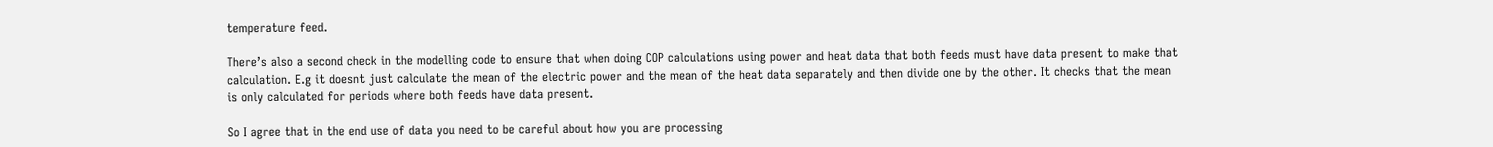temperature feed.

There’s also a second check in the modelling code to ensure that when doing COP calculations using power and heat data that both feeds must have data present to make that calculation. E.g it doesnt just calculate the mean of the electric power and the mean of the heat data separately and then divide one by the other. It checks that the mean is only calculated for periods where both feeds have data present.

So I agree that in the end use of data you need to be careful about how you are processing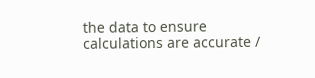the data to ensure calculations are accurate /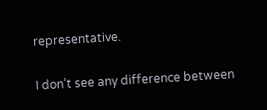representative.

I don’t see any difference between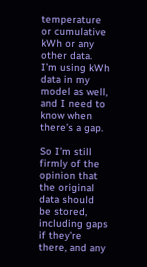temperature or cumulative kWh or any other data. I’m using kWh data in my model as well, and I need to know when there’s a gap.

So I’m still firmly of the opinion that the original data should be stored, including gaps if they’re there, and any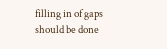filling in of gaps should be done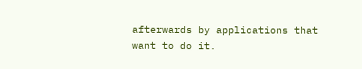afterwards by applications that want to do it.